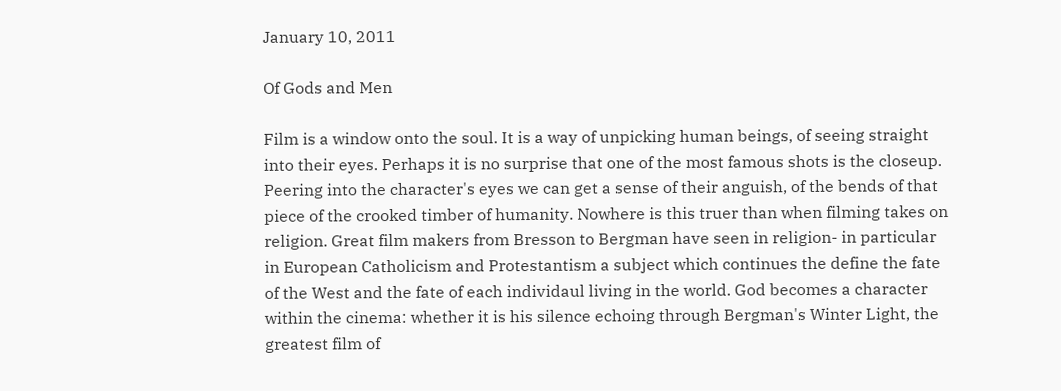January 10, 2011

Of Gods and Men

Film is a window onto the soul. It is a way of unpicking human beings, of seeing straight into their eyes. Perhaps it is no surprise that one of the most famous shots is the closeup. Peering into the character's eyes we can get a sense of their anguish, of the bends of that piece of the crooked timber of humanity. Nowhere is this truer than when filming takes on religion. Great film makers from Bresson to Bergman have seen in religion- in particular in European Catholicism and Protestantism a subject which continues the define the fate of the West and the fate of each individaul living in the world. God becomes a character within the cinema: whether it is his silence echoing through Bergman's Winter Light, the greatest film of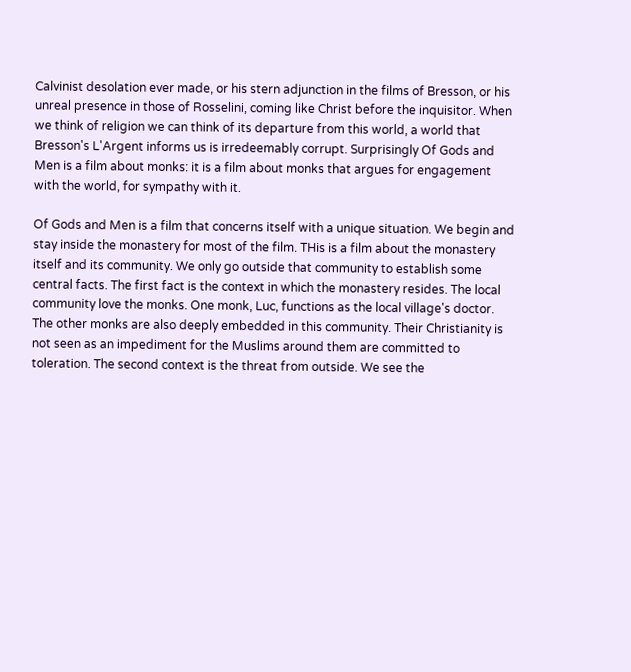Calvinist desolation ever made, or his stern adjunction in the films of Bresson, or his unreal presence in those of Rosselini, coming like Christ before the inquisitor. When we think of religion we can think of its departure from this world, a world that Bresson's L'Argent informs us is irredeemably corrupt. Surprisingly Of Gods and Men is a film about monks: it is a film about monks that argues for engagement with the world, for sympathy with it.

Of Gods and Men is a film that concerns itself with a unique situation. We begin and stay inside the monastery for most of the film. THis is a film about the monastery itself and its community. We only go outside that community to establish some central facts. The first fact is the context in which the monastery resides. The local community love the monks. One monk, Luc, functions as the local village's doctor. The other monks are also deeply embedded in this community. Their Christianity is not seen as an impediment for the Muslims around them are committed to toleration. The second context is the threat from outside. We see the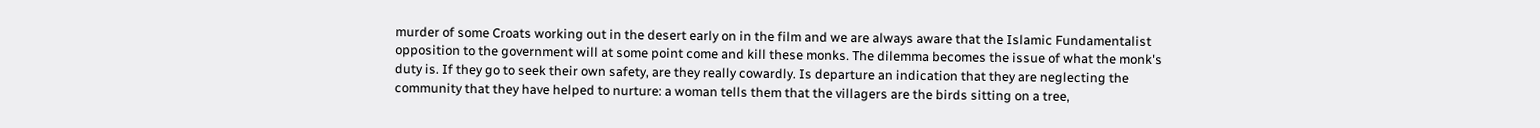murder of some Croats working out in the desert early on in the film and we are always aware that the Islamic Fundamentalist opposition to the government will at some point come and kill these monks. The dilemma becomes the issue of what the monk's duty is. If they go to seek their own safety, are they really cowardly. Is departure an indication that they are neglecting the community that they have helped to nurture: a woman tells them that the villagers are the birds sitting on a tree,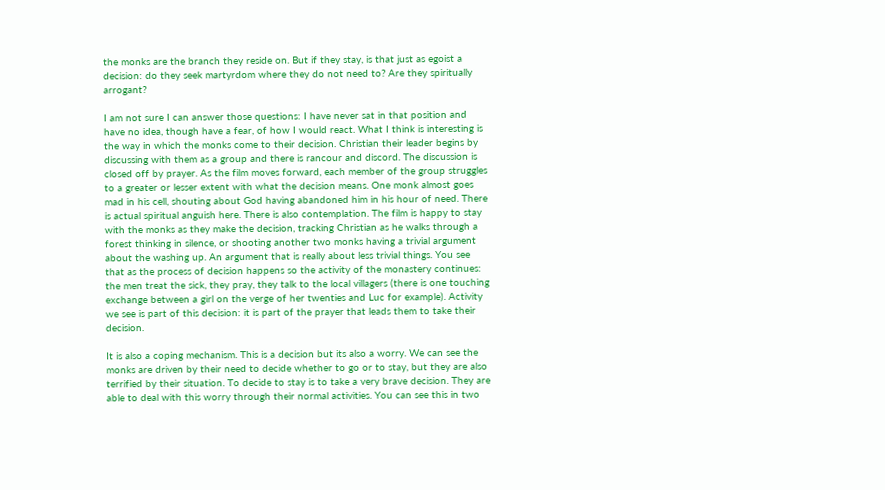the monks are the branch they reside on. But if they stay, is that just as egoist a decision: do they seek martyrdom where they do not need to? Are they spiritually arrogant?

I am not sure I can answer those questions: I have never sat in that position and have no idea, though have a fear, of how I would react. What I think is interesting is the way in which the monks come to their decision. Christian their leader begins by discussing with them as a group and there is rancour and discord. The discussion is closed off by prayer. As the film moves forward, each member of the group struggles to a greater or lesser extent with what the decision means. One monk almost goes mad in his cell, shouting about God having abandoned him in his hour of need. There is actual spiritual anguish here. There is also contemplation. The film is happy to stay with the monks as they make the decision, tracking Christian as he walks through a forest thinking in silence, or shooting another two monks having a trivial argument about the washing up. An argument that is really about less trivial things. You see that as the process of decision happens so the activity of the monastery continues: the men treat the sick, they pray, they talk to the local villagers (there is one touching exchange between a girl on the verge of her twenties and Luc for example). Activity we see is part of this decision: it is part of the prayer that leads them to take their decision.

It is also a coping mechanism. This is a decision but its also a worry. We can see the monks are driven by their need to decide whether to go or to stay, but they are also terrified by their situation. To decide to stay is to take a very brave decision. They are able to deal with this worry through their normal activities. You can see this in two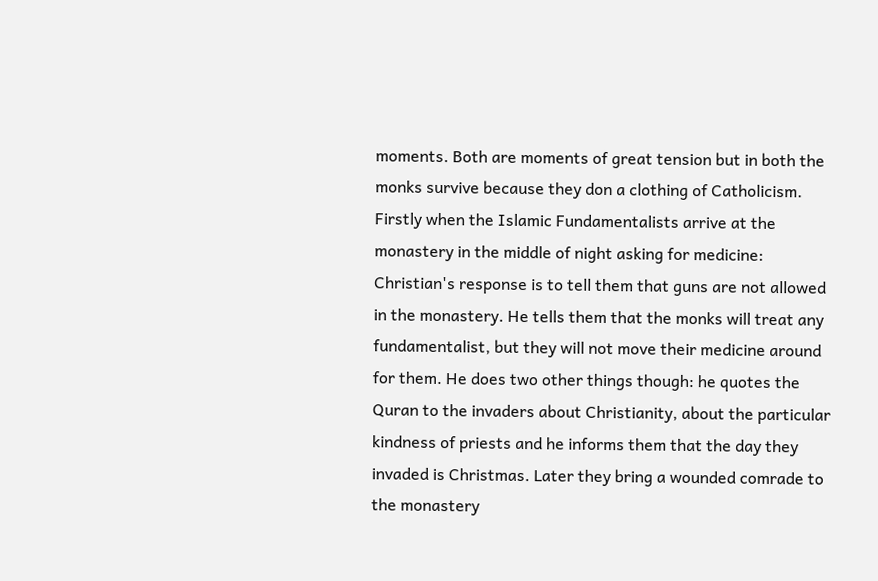moments. Both are moments of great tension but in both the monks survive because they don a clothing of Catholicism. Firstly when the Islamic Fundamentalists arrive at the monastery in the middle of night asking for medicine: Christian's response is to tell them that guns are not allowed in the monastery. He tells them that the monks will treat any fundamentalist, but they will not move their medicine around for them. He does two other things though: he quotes the Quran to the invaders about Christianity, about the particular kindness of priests and he informs them that the day they invaded is Christmas. Later they bring a wounded comrade to the monastery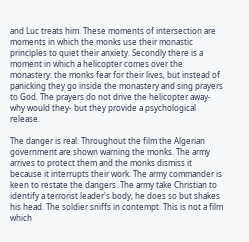and Luc treats him. These moments of intersection are moments in which the monks use their monastic principles to quiet their anxiety. Secondly there is a moment in which a helicopter comes over the monastery: the monks fear for their lives, but instead of panicking they go inside the monastery and sing prayers to God. The prayers do not drive the helicopter away- why would they- but they provide a psychological release.

The danger is real. Throughout the film the Algerian government are shown warning the monks. The army arrives to protect them and the monks dismiss it because it interrupts their work. The army commander is keen to restate the dangers. The army take Christian to identify a terrorist leader's body, he does so but shakes his head. The soldier sniffs in contempt. This is not a film which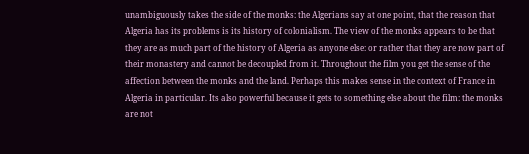unambiguously takes the side of the monks: the Algerians say at one point, that the reason that Algeria has its problems is its history of colonialism. The view of the monks appears to be that they are as much part of the history of Algeria as anyone else: or rather that they are now part of their monastery and cannot be decoupled from it. Throughout the film you get the sense of the affection between the monks and the land. Perhaps this makes sense in the context of France in Algeria in particular. Its also powerful because it gets to something else about the film: the monks are not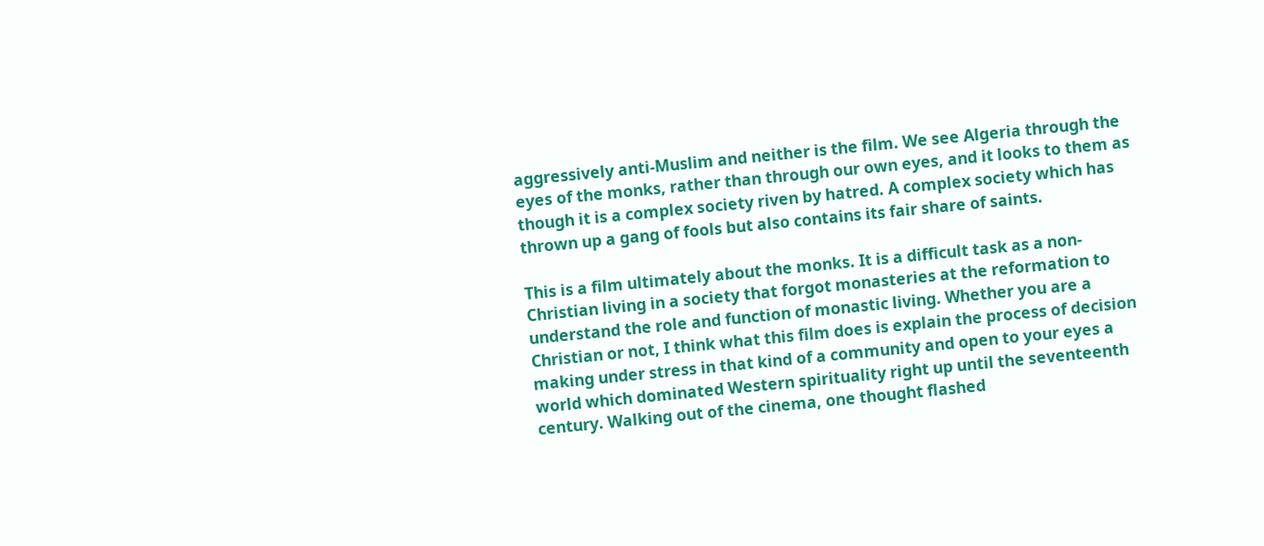aggressively anti-Muslim and neither is the film. We see Algeria through the eyes of the monks, rather than through our own eyes, and it looks to them as though it is a complex society riven by hatred. A complex society which has thrown up a gang of fools but also contains its fair share of saints.

This is a film ultimately about the monks. It is a difficult task as a non-Christian living in a society that forgot monasteries at the reformation to understand the role and function of monastic living. Whether you are a Christian or not, I think what this film does is explain the process of decision making under stress in that kind of a community and open to your eyes a world which dominated Western spirituality right up until the seventeenth century. Walking out of the cinema, one thought flashed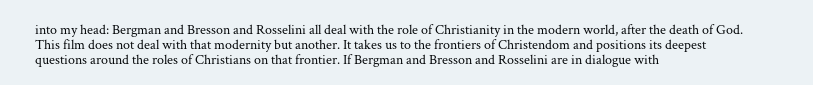into my head: Bergman and Bresson and Rosselini all deal with the role of Christianity in the modern world, after the death of God. This film does not deal with that modernity but another. It takes us to the frontiers of Christendom and positions its deepest questions around the roles of Christians on that frontier. If Bergman and Bresson and Rosselini are in dialogue with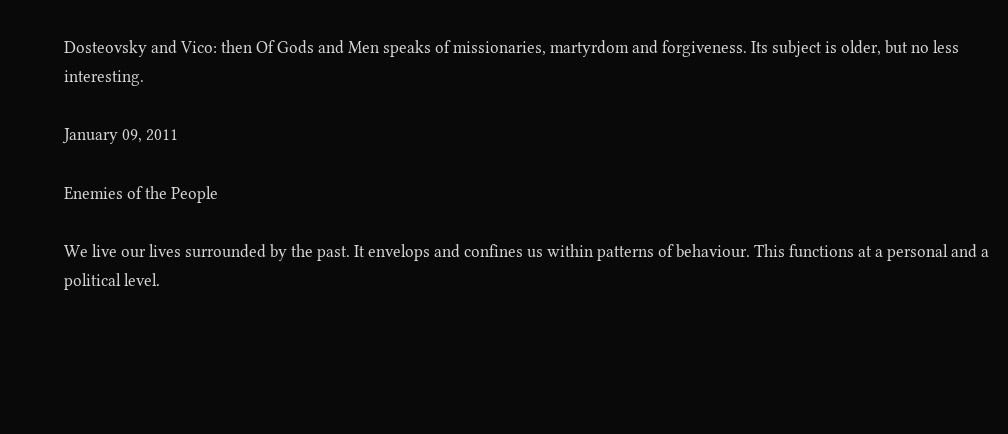Dosteovsky and Vico: then Of Gods and Men speaks of missionaries, martyrdom and forgiveness. Its subject is older, but no less interesting.

January 09, 2011

Enemies of the People

We live our lives surrounded by the past. It envelops and confines us within patterns of behaviour. This functions at a personal and a political level.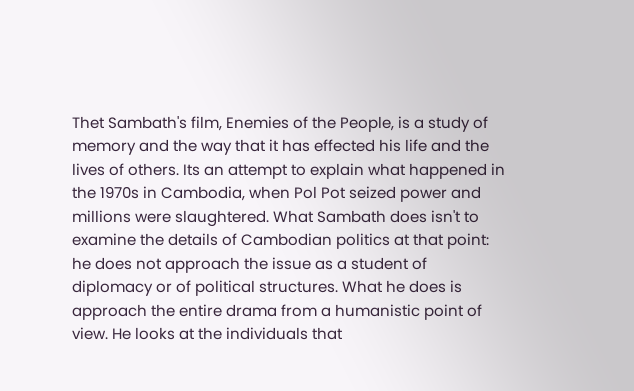Thet Sambath's film, Enemies of the People, is a study of memory and the way that it has effected his life and the lives of others. Its an attempt to explain what happened in the 1970s in Cambodia, when Pol Pot seized power and millions were slaughtered. What Sambath does isn't to examine the details of Cambodian politics at that point: he does not approach the issue as a student of diplomacy or of political structures. What he does is approach the entire drama from a humanistic point of view. He looks at the individuals that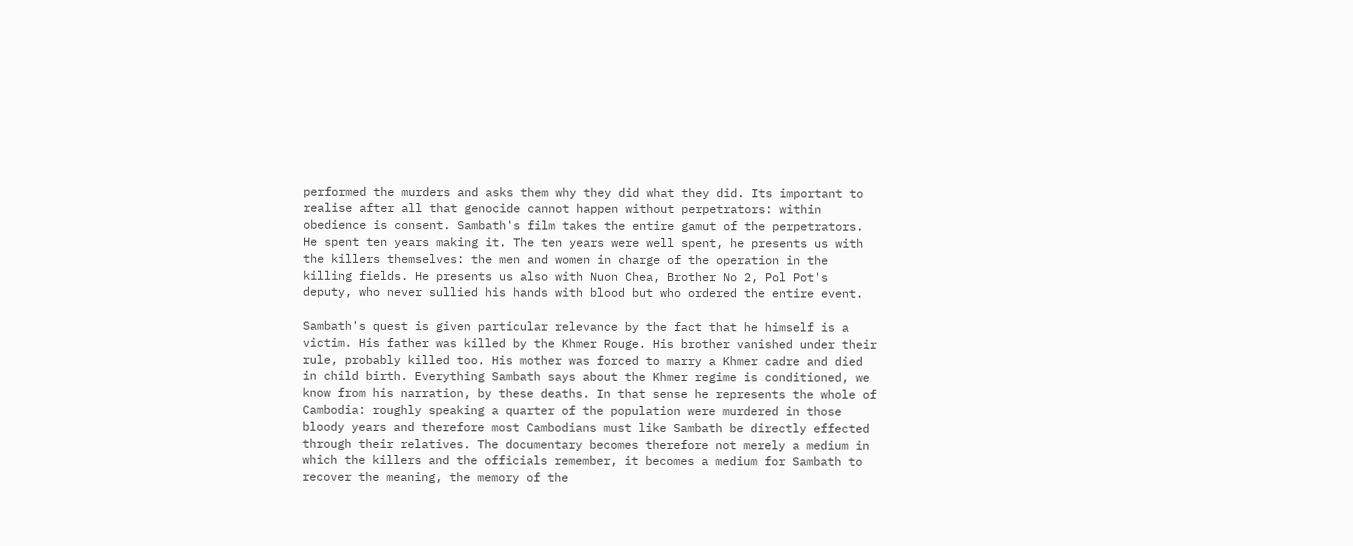performed the murders and asks them why they did what they did. Its important to realise after all that genocide cannot happen without perpetrators: within obedience is consent. Sambath's film takes the entire gamut of the perpetrators. He spent ten years making it. The ten years were well spent, he presents us with the killers themselves: the men and women in charge of the operation in the killing fields. He presents us also with Nuon Chea, Brother No 2, Pol Pot's deputy, who never sullied his hands with blood but who ordered the entire event.

Sambath's quest is given particular relevance by the fact that he himself is a victim. His father was killed by the Khmer Rouge. His brother vanished under their rule, probably killed too. His mother was forced to marry a Khmer cadre and died in child birth. Everything Sambath says about the Khmer regime is conditioned, we know from his narration, by these deaths. In that sense he represents the whole of Cambodia: roughly speaking a quarter of the population were murdered in those bloody years and therefore most Cambodians must like Sambath be directly effected through their relatives. The documentary becomes therefore not merely a medium in which the killers and the officials remember, it becomes a medium for Sambath to recover the meaning, the memory of the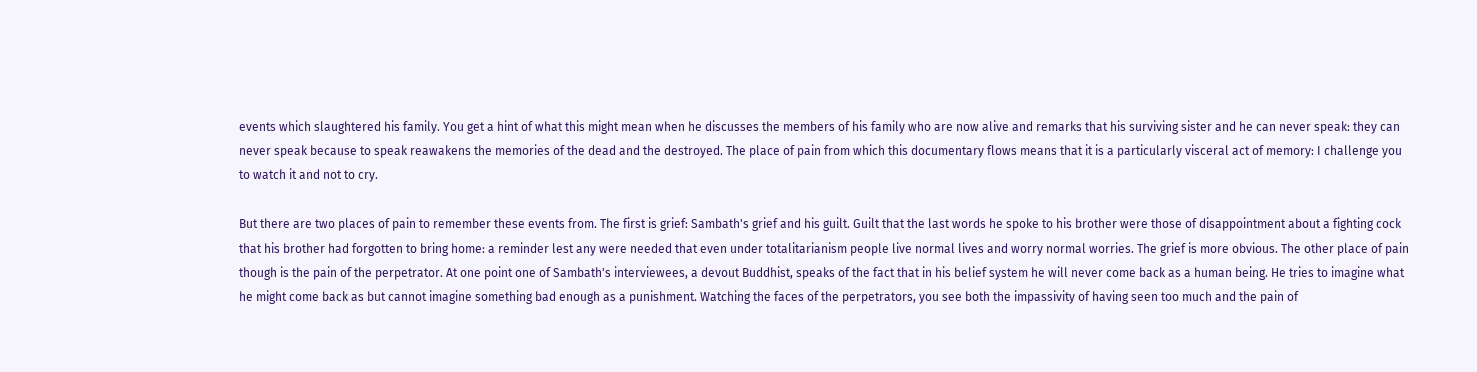events which slaughtered his family. You get a hint of what this might mean when he discusses the members of his family who are now alive and remarks that his surviving sister and he can never speak: they can never speak because to speak reawakens the memories of the dead and the destroyed. The place of pain from which this documentary flows means that it is a particularly visceral act of memory: I challenge you to watch it and not to cry.

But there are two places of pain to remember these events from. The first is grief: Sambath's grief and his guilt. Guilt that the last words he spoke to his brother were those of disappointment about a fighting cock that his brother had forgotten to bring home: a reminder lest any were needed that even under totalitarianism people live normal lives and worry normal worries. The grief is more obvious. The other place of pain though is the pain of the perpetrator. At one point one of Sambath's interviewees, a devout Buddhist, speaks of the fact that in his belief system he will never come back as a human being. He tries to imagine what he might come back as but cannot imagine something bad enough as a punishment. Watching the faces of the perpetrators, you see both the impassivity of having seen too much and the pain of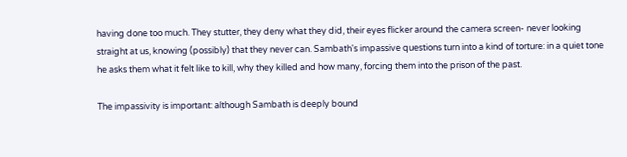having done too much. They stutter, they deny what they did, their eyes flicker around the camera screen- never looking straight at us, knowing (possibly) that they never can. Sambath's impassive questions turn into a kind of torture: in a quiet tone he asks them what it felt like to kill, why they killed and how many, forcing them into the prison of the past.

The impassivity is important: although Sambath is deeply bound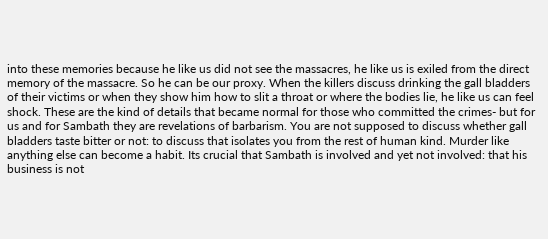into these memories because he like us did not see the massacres, he like us is exiled from the direct memory of the massacre. So he can be our proxy. When the killers discuss drinking the gall bladders of their victims or when they show him how to slit a throat or where the bodies lie, he like us can feel shock. These are the kind of details that became normal for those who committed the crimes- but for us and for Sambath they are revelations of barbarism. You are not supposed to discuss whether gall bladders taste bitter or not: to discuss that isolates you from the rest of human kind. Murder like anything else can become a habit. Its crucial that Sambath is involved and yet not involved: that his business is not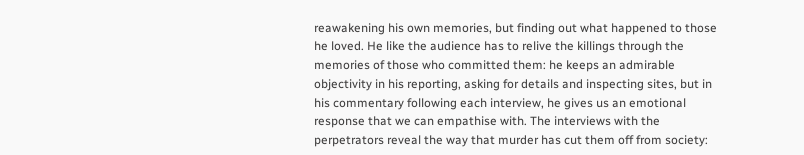reawakening his own memories, but finding out what happened to those he loved. He like the audience has to relive the killings through the memories of those who committed them: he keeps an admirable objectivity in his reporting, asking for details and inspecting sites, but in his commentary following each interview, he gives us an emotional response that we can empathise with. The interviews with the perpetrators reveal the way that murder has cut them off from society: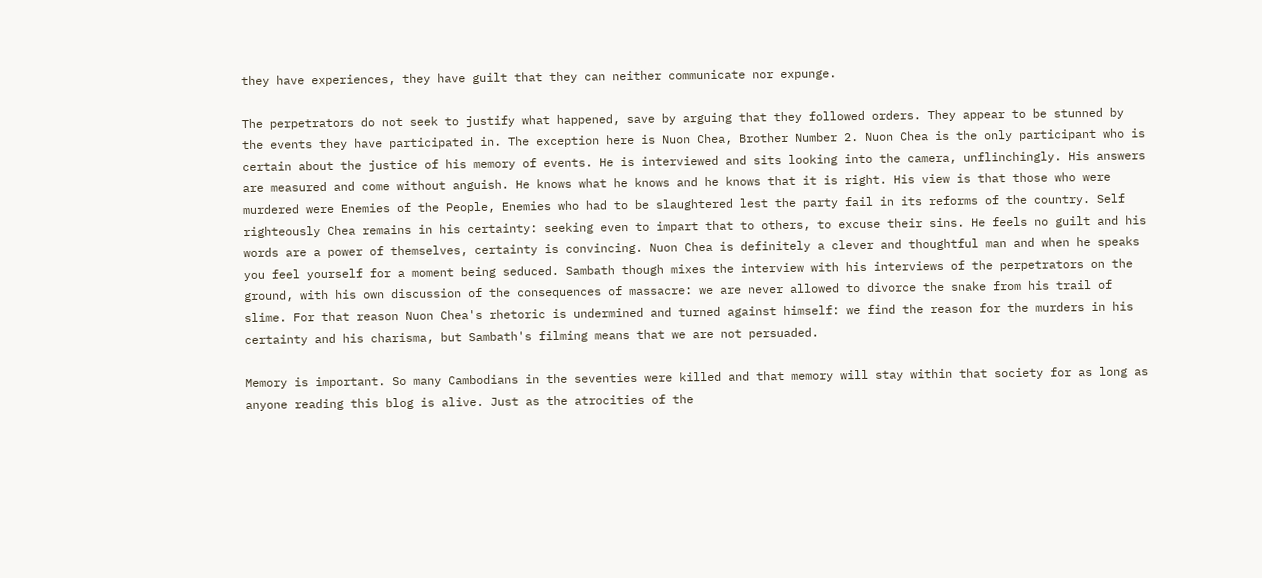they have experiences, they have guilt that they can neither communicate nor expunge.

The perpetrators do not seek to justify what happened, save by arguing that they followed orders. They appear to be stunned by the events they have participated in. The exception here is Nuon Chea, Brother Number 2. Nuon Chea is the only participant who is certain about the justice of his memory of events. He is interviewed and sits looking into the camera, unflinchingly. His answers are measured and come without anguish. He knows what he knows and he knows that it is right. His view is that those who were murdered were Enemies of the People, Enemies who had to be slaughtered lest the party fail in its reforms of the country. Self righteously Chea remains in his certainty: seeking even to impart that to others, to excuse their sins. He feels no guilt and his words are a power of themselves, certainty is convincing. Nuon Chea is definitely a clever and thoughtful man and when he speaks you feel yourself for a moment being seduced. Sambath though mixes the interview with his interviews of the perpetrators on the ground, with his own discussion of the consequences of massacre: we are never allowed to divorce the snake from his trail of slime. For that reason Nuon Chea's rhetoric is undermined and turned against himself: we find the reason for the murders in his certainty and his charisma, but Sambath's filming means that we are not persuaded.

Memory is important. So many Cambodians in the seventies were killed and that memory will stay within that society for as long as anyone reading this blog is alive. Just as the atrocities of the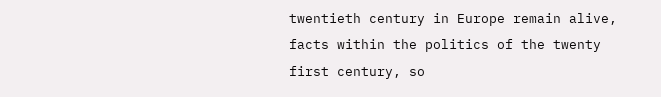twentieth century in Europe remain alive, facts within the politics of the twenty first century, so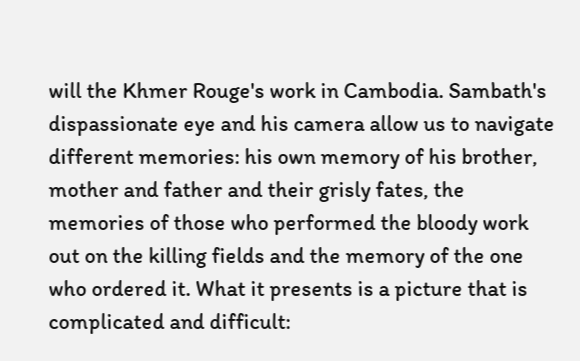will the Khmer Rouge's work in Cambodia. Sambath's dispassionate eye and his camera allow us to navigate different memories: his own memory of his brother, mother and father and their grisly fates, the memories of those who performed the bloody work out on the killing fields and the memory of the one who ordered it. What it presents is a picture that is complicated and difficult: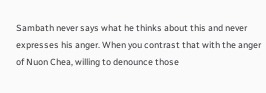Sambath never says what he thinks about this and never expresses his anger. When you contrast that with the anger of Nuon Chea, willing to denounce those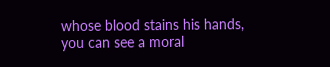whose blood stains his hands, you can see a moral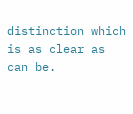distinction which is as clear as can be.